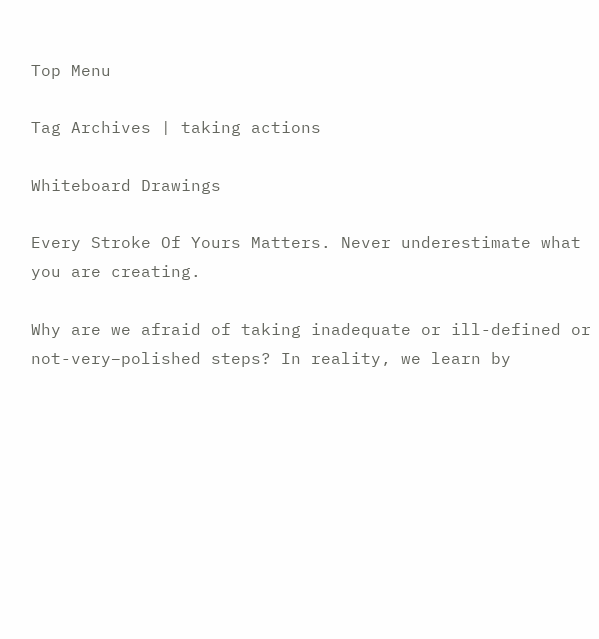Top Menu

Tag Archives | taking actions

Whiteboard Drawings

Every Stroke Of Yours Matters. Never underestimate what you are creating.

Why are we afraid of taking inadequate or ill-defined or not-very–polished steps? In reality, we learn by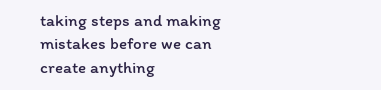taking steps and making mistakes before we can create anything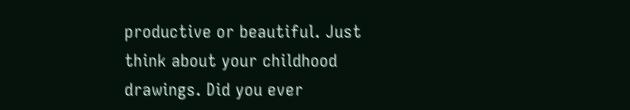productive or beautiful. Just think about your childhood drawings. Did you ever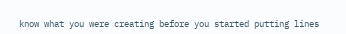know what you were creating before you started putting lines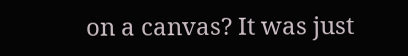on a canvas? It was just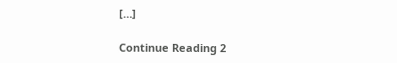[…]

Continue Reading 2